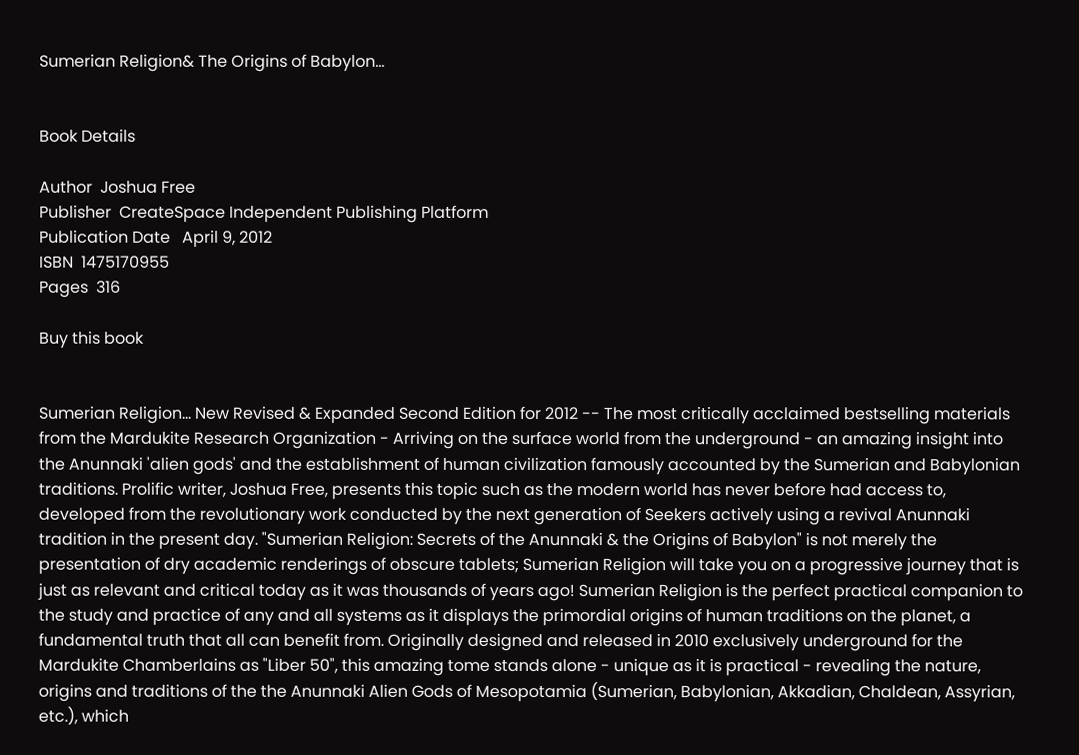Sumerian Religion& The Origins of Babylon...


Book Details

Author  Joshua Free
Publisher  CreateSpace Independent Publishing Platform
Publication Date   April 9, 2012
ISBN  1475170955
Pages  316

Buy this book


Sumerian Religion... New Revised & Expanded Second Edition for 2012 -- The most critically acclaimed bestselling materials from the Mardukite Research Organization - Arriving on the surface world from the underground - an amazing insight into the Anunnaki 'alien gods' and the establishment of human civilization famously accounted by the Sumerian and Babylonian traditions. Prolific writer, Joshua Free, presents this topic such as the modern world has never before had access to, developed from the revolutionary work conducted by the next generation of Seekers actively using a revival Anunnaki tradition in the present day. "Sumerian Religion: Secrets of the Anunnaki & the Origins of Babylon" is not merely the presentation of dry academic renderings of obscure tablets; Sumerian Religion will take you on a progressive journey that is just as relevant and critical today as it was thousands of years ago! Sumerian Religion is the perfect practical companion to the study and practice of any and all systems as it displays the primordial origins of human traditions on the planet, a fundamental truth that all can benefit from. Originally designed and released in 2010 exclusively underground for the Mardukite Chamberlains as "Liber 50", this amazing tome stands alone - unique as it is practical - revealing the nature, origins and traditions of the the Anunnaki Alien Gods of Mesopotamia (Sumerian, Babylonian, Akkadian, Chaldean, Assyrian, etc.), which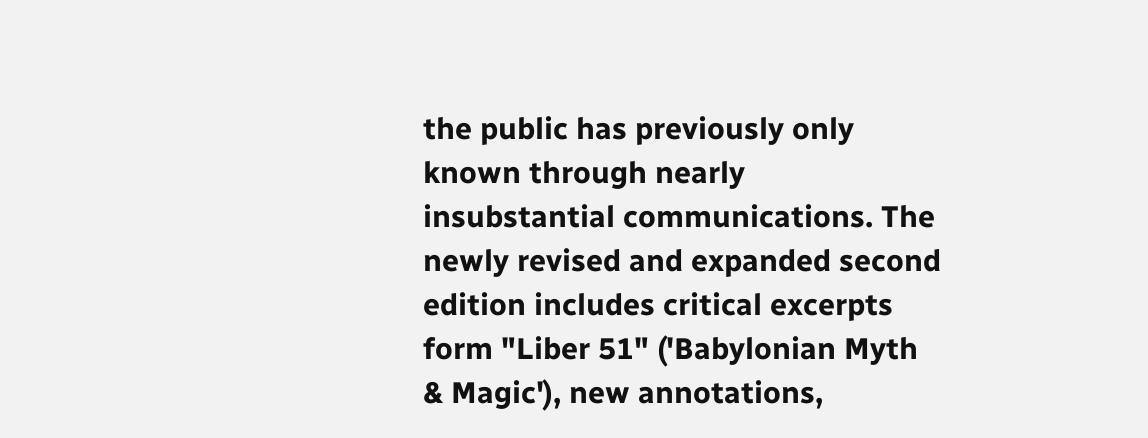the public has previously only known through nearly insubstantial communications. The newly revised and expanded second edition includes critical excerpts form "Liber 51" ('Babylonian Myth & Magic'), new annotations,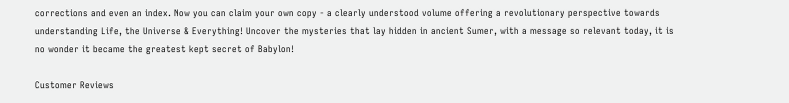corrections and even an index. Now you can claim your own copy - a clearly understood volume offering a revolutionary perspective towards understanding Life, the Universe & Everything! Uncover the mysteries that lay hidden in ancient Sumer, with a message so relevant today, it is no wonder it became the greatest kept secret of Babylon!

Customer Reviews